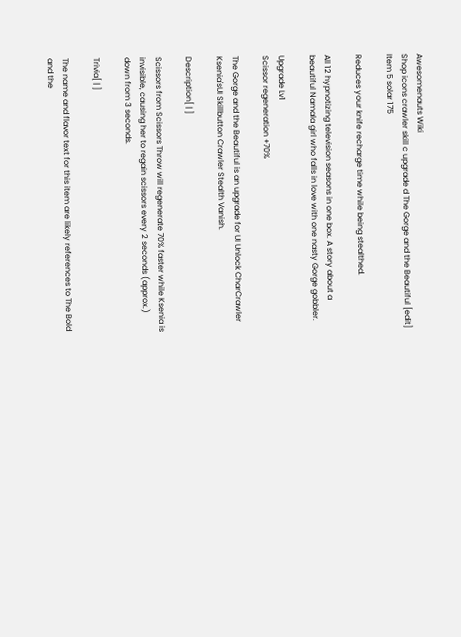Awesomenauts Wiki
Shop icons crawler skill c upgrade d The Gorge and the Beautiful [edit] Item 5 solar 175

Reduces your knife recharge time while being stealthed.

All 12 hypnotizing television seasons in one box. A story about a beautiful Namala girl who falls in love with one nasty Gorge gobbler.

Upgrade Lv1
Scissor regeneration +70%

The Gorge and the Beautiful is an upgrade for UI Unlock CharCrawler Ksenia'sUI Skillbutton Crawler Stealth Vanish.

Description[ | ]

Scissors from Scissors Throw will regenerate 70% faster while Ksenia is invisible, causing her to regain scissors every 2 seconds (approx.) down from 3 seconds.

Trivia[ | ]

The name and flavor text for this item are likely references to The Bold and the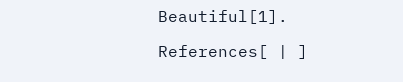Beautiful[1].

References[ | ]